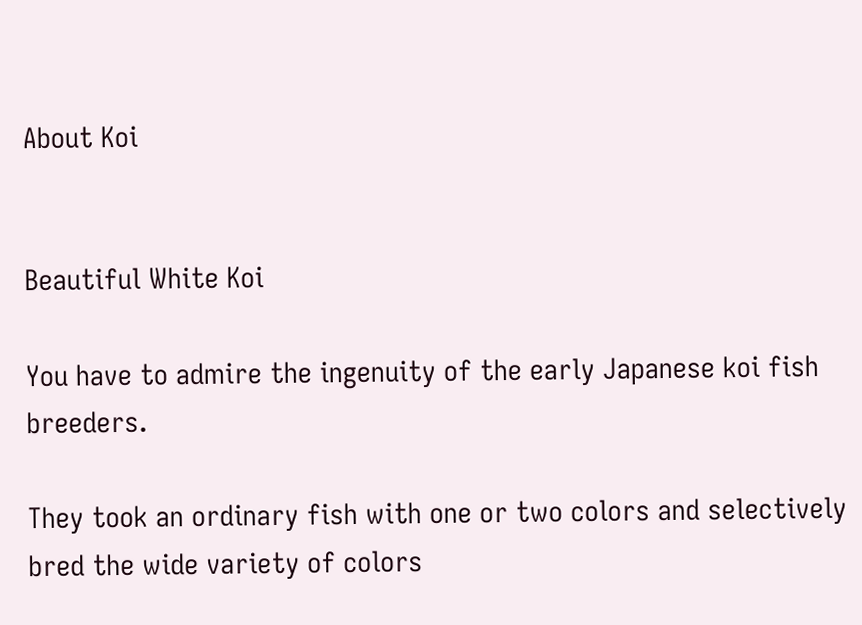About Koi


Beautiful White Koi

You have to admire the ingenuity of the early Japanese koi fish breeders.

They took an ordinary fish with one or two colors and selectively bred the wide variety of colors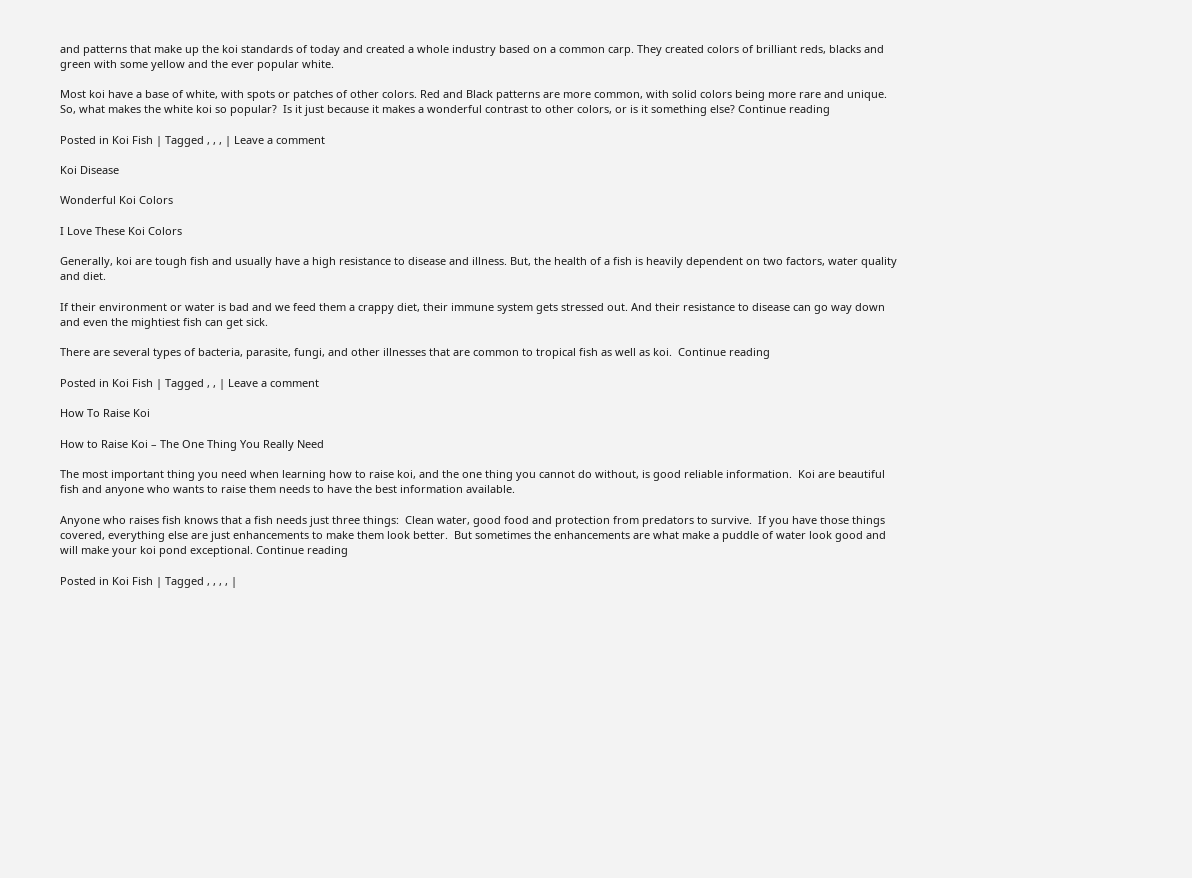and patterns that make up the koi standards of today and created a whole industry based on a common carp. They created colors of brilliant reds, blacks and green with some yellow and the ever popular white.

Most koi have a base of white, with spots or patches of other colors. Red and Black patterns are more common, with solid colors being more rare and unique. So, what makes the white koi so popular?  Is it just because it makes a wonderful contrast to other colors, or is it something else? Continue reading

Posted in Koi Fish | Tagged , , , | Leave a comment

Koi Disease

Wonderful Koi Colors

I Love These Koi Colors

Generally, koi are tough fish and usually have a high resistance to disease and illness. But, the health of a fish is heavily dependent on two factors, water quality and diet.

If their environment or water is bad and we feed them a crappy diet, their immune system gets stressed out. And their resistance to disease can go way down and even the mightiest fish can get sick.

There are several types of bacteria, parasite, fungi, and other illnesses that are common to tropical fish as well as koi.  Continue reading

Posted in Koi Fish | Tagged , , | Leave a comment

How To Raise Koi

How to Raise Koi – The One Thing You Really Need

The most important thing you need when learning how to raise koi, and the one thing you cannot do without, is good reliable information.  Koi are beautiful fish and anyone who wants to raise them needs to have the best information available.

Anyone who raises fish knows that a fish needs just three things:  Clean water, good food and protection from predators to survive.  If you have those things covered, everything else are just enhancements to make them look better.  But sometimes the enhancements are what make a puddle of water look good and will make your koi pond exceptional. Continue reading

Posted in Koi Fish | Tagged , , , , |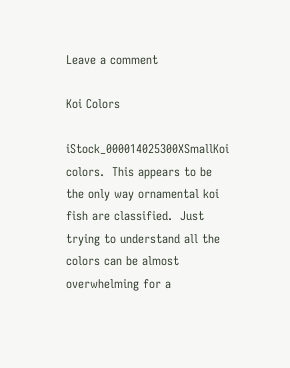Leave a comment

Koi Colors

iStock_000014025300XSmallKoi colors.  This appears to be the only way ornamental koi fish are classified.  Just trying to understand all the colors can be almost overwhelming for a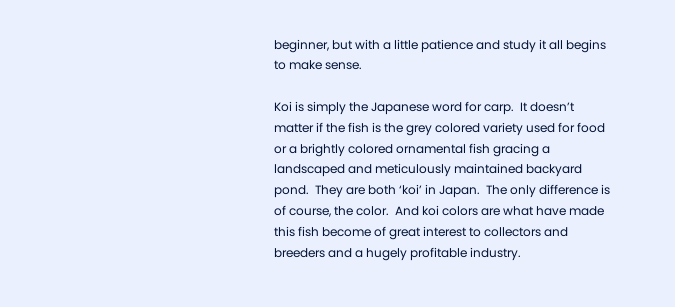beginner, but with a little patience and study it all begins to make sense.

Koi is simply the Japanese word for carp.  It doesn’t matter if the fish is the grey colored variety used for food or a brightly colored ornamental fish gracing a landscaped and meticulously maintained backyard pond.  They are both ‘koi’ in Japan.  The only difference is of course, the color.  And koi colors are what have made this fish become of great interest to collectors and breeders and a hugely profitable industry.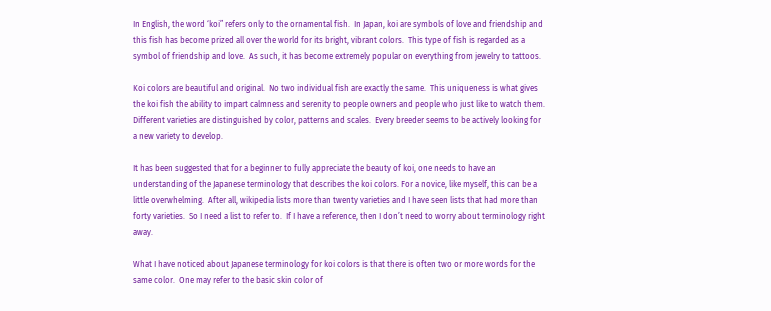In English, the word ‘koi” refers only to the ornamental fish.  In Japan, koi are symbols of love and friendship and this fish has become prized all over the world for its bright, vibrant colors.  This type of fish is regarded as a symbol of friendship and love.  As such, it has become extremely popular on everything from jewelry to tattoos.

Koi colors are beautiful and original.  No two individual fish are exactly the same.  This uniqueness is what gives the koi fish the ability to impart calmness and serenity to people owners and people who just like to watch them.  Different varieties are distinguished by color, patterns and scales.  Every breeder seems to be actively looking for a new variety to develop.

It has been suggested that for a beginner to fully appreciate the beauty of koi, one needs to have an understanding of the Japanese terminology that describes the koi colors. For a novice, like myself, this can be a little overwhelming.  After all, wikipedia lists more than twenty varieties and I have seen lists that had more than forty varieties.  So I need a list to refer to.  If I have a reference, then I don’t need to worry about terminology right away.

What I have noticed about Japanese terminology for koi colors is that there is often two or more words for the same color.  One may refer to the basic skin color of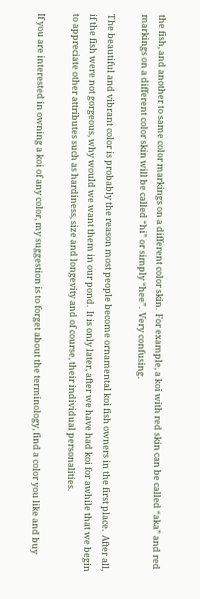the fish, and another to same color markings on a different color skin.  For example, a koi with red skin can be called “aka” and red markings on a different color skin will be called “hi” or simply “hee”.  Very confusing.

The beautiful and vibrant color is probably the reason most people become ornamental koi fish owners in the first place.  After all, if the fish were not gorgeous, why would we want them in our pond.  It is only later, after we have had koi for awhile that we begin to appreciate other attributes such as hardiness, size and longevity and of course, their individual personalities.

If you are interested in owning a koi of any color, my suggestion is to forget about the terminology, find a color you like and buy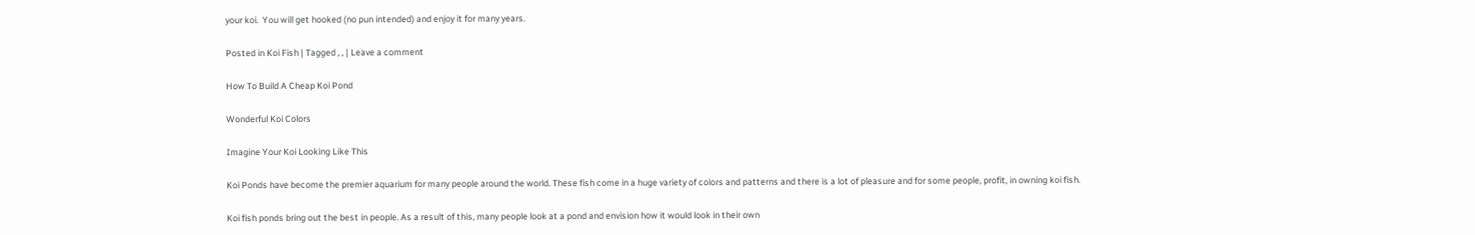your koi.  You will get hooked (no pun intended) and enjoy it for many years.

Posted in Koi Fish | Tagged , , | Leave a comment

How To Build A Cheap Koi Pond

Wonderful Koi Colors

Imagine Your Koi Looking Like This

Koi Ponds have become the premier aquarium for many people around the world. These fish come in a huge variety of colors and patterns and there is a lot of pleasure and for some people, profit, in owning koi fish.

Koi fish ponds bring out the best in people. As a result of this, many people look at a pond and envision how it would look in their own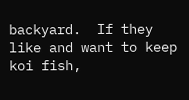backyard.  If they like and want to keep koi fish,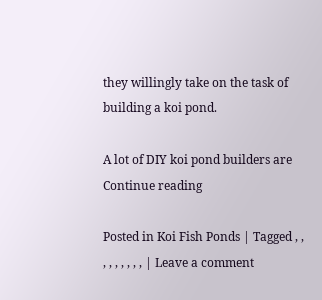they willingly take on the task of building a koi pond.

A lot of DIY koi pond builders are Continue reading

Posted in Koi Fish Ponds | Tagged , , , , , , , , , | Leave a comment